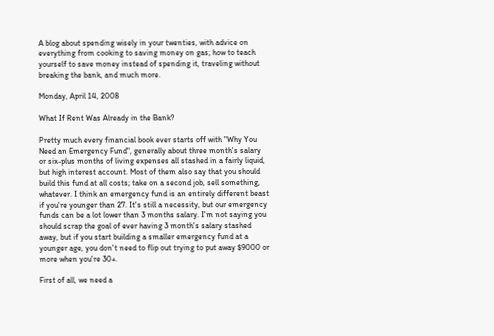A blog about spending wisely in your twenties, with advice on everything from cooking to saving money on gas; how to teach yourself to save money instead of spending it, traveling without breaking the bank, and much more.

Monday, April 14, 2008

What If Rent Was Already in the Bank?

Pretty much every financial book ever starts off with "Why You Need an Emergency Fund", generally about three month's salary or six-plus months of living expenses all stashed in a fairly liquid, but high interest account. Most of them also say that you should build this fund at all costs; take on a second job, sell something, whatever. I think an emergency fund is an entirely different beast if you're younger than 27. It's still a necessity, but our emergency funds can be a lot lower than 3 months salary. I'm not saying you should scrap the goal of ever having 3 month's salary stashed away, but if you start building a smaller emergency fund at a younger age, you don't need to flip out trying to put away $9000 or more when you're 30+.

First of all, we need a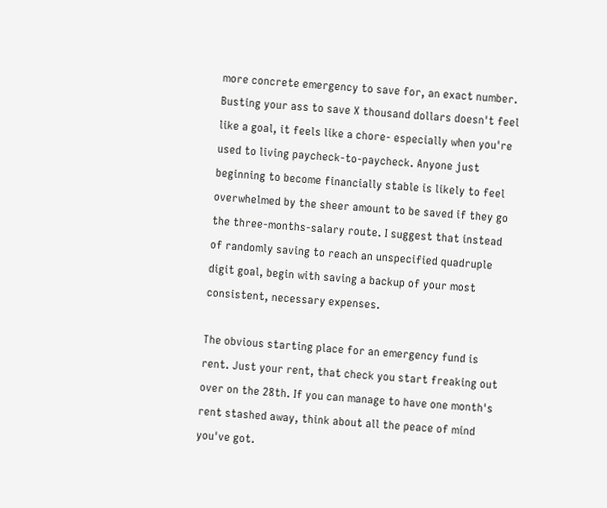more concrete emergency to save for, an exact number. Busting your ass to save X thousand dollars doesn't feel like a goal, it feels like a chore- especially when you're used to living paycheck-to-paycheck. Anyone just beginning to become financially stable is likely to feel overwhelmed by the sheer amount to be saved if they go the three-months-salary route. I suggest that instead of randomly saving to reach an unspecified quadruple digit goal, begin with saving a backup of your most consistent, necessary expenses.

The obvious starting place for an emergency fund is rent. Just your rent, that check you start freaking out over on the 28th. If you can manage to have one month's rent stashed away, think about all the peace of mind you've got.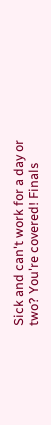Sick and can't work for a day or two? You're covered! Finals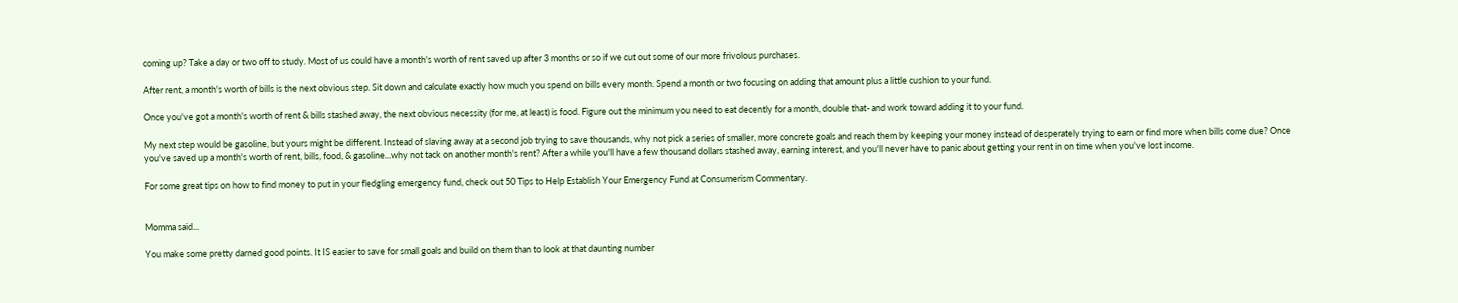coming up? Take a day or two off to study. Most of us could have a month's worth of rent saved up after 3 months or so if we cut out some of our more frivolous purchases.

After rent, a month's worth of bills is the next obvious step. Sit down and calculate exactly how much you spend on bills every month. Spend a month or two focusing on adding that amount plus a little cushion to your fund.

Once you've got a month's worth of rent & bills stashed away, the next obvious necessity (for me, at least) is food. Figure out the minimum you need to eat decently for a month, double that- and work toward adding it to your fund.

My next step would be gasoline, but yours might be different. Instead of slaving away at a second job trying to save thousands, why not pick a series of smaller, more concrete goals and reach them by keeping your money instead of desperately trying to earn or find more when bills come due? Once you've saved up a month's worth of rent, bills, food, & gasoline...why not tack on another month's rent? After a while you'll have a few thousand dollars stashed away, earning interest, and you'll never have to panic about getting your rent in on time when you've lost income.

For some great tips on how to find money to put in your fledgling emergency fund, check out 50 Tips to Help Establish Your Emergency Fund at Consumerism Commentary.


Momma said...

You make some pretty darned good points. It IS easier to save for small goals and build on them than to look at that daunting number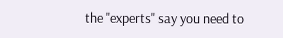the "experts" say you need to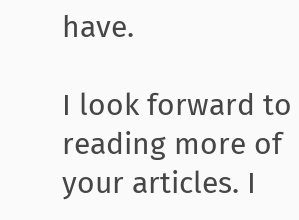have.

I look forward to reading more of your articles. I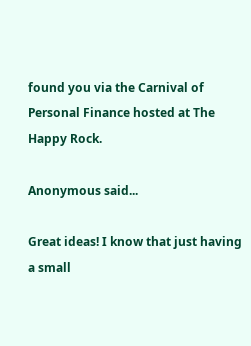found you via the Carnival of Personal Finance hosted at The Happy Rock.

Anonymous said...

Great ideas! I know that just having a small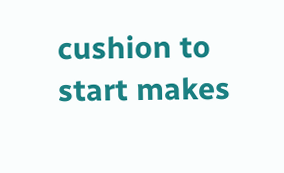cushion to start makes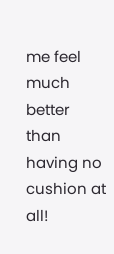me feel much better than having no cushion at all!